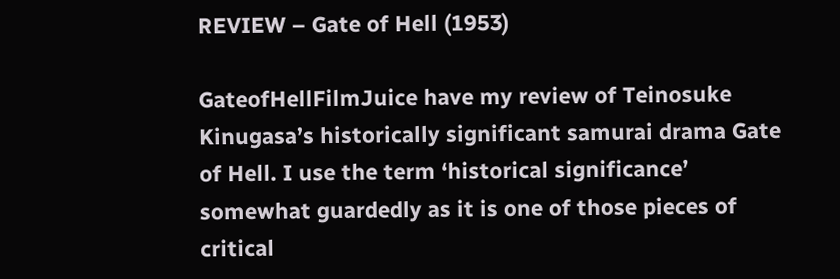REVIEW – Gate of Hell (1953)

GateofHellFilmJuice have my review of Teinosuke Kinugasa’s historically significant samurai drama Gate of Hell. I use the term ‘historical significance’ somewhat guardedly as it is one of those pieces of critical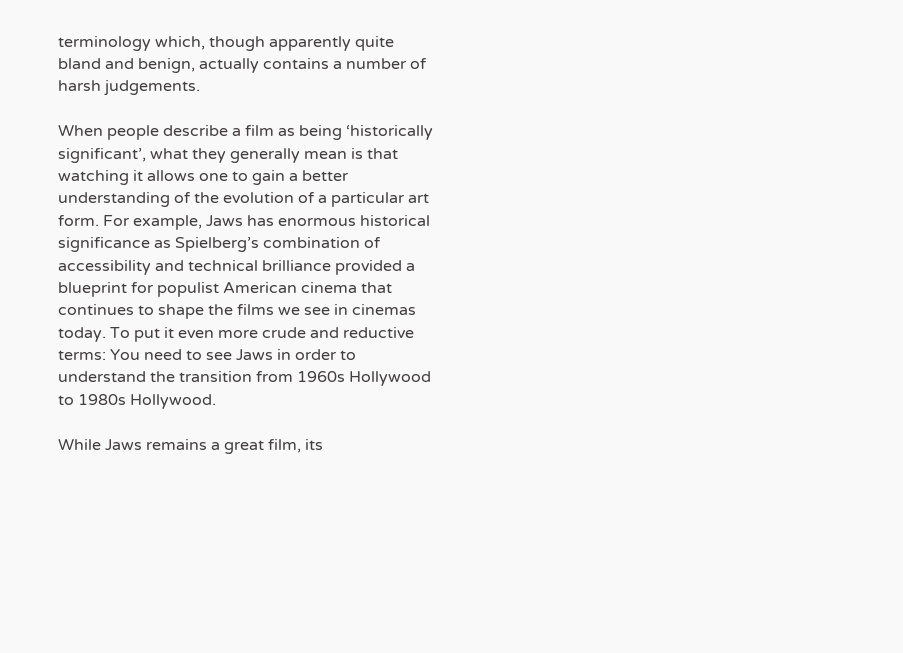terminology which, though apparently quite bland and benign, actually contains a number of harsh judgements.

When people describe a film as being ‘historically significant’, what they generally mean is that watching it allows one to gain a better understanding of the evolution of a particular art form. For example, Jaws has enormous historical significance as Spielberg’s combination of accessibility and technical brilliance provided a blueprint for populist American cinema that continues to shape the films we see in cinemas today. To put it even more crude and reductive terms: You need to see Jaws in order to understand the transition from 1960s Hollywood to 1980s Hollywood.

While Jaws remains a great film, its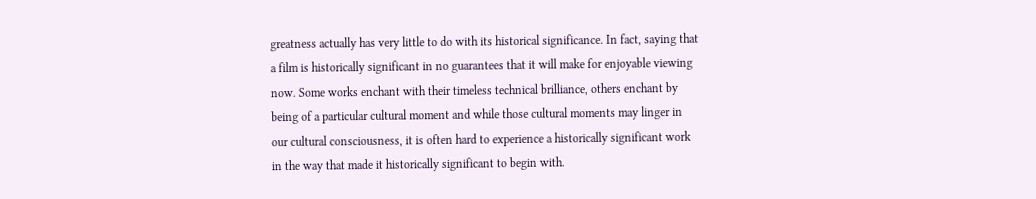greatness actually has very little to do with its historical significance. In fact, saying that a film is historically significant in no guarantees that it will make for enjoyable viewing now. Some works enchant with their timeless technical brilliance, others enchant by being of a particular cultural moment and while those cultural moments may linger in our cultural consciousness, it is often hard to experience a historically significant work in the way that made it historically significant to begin with.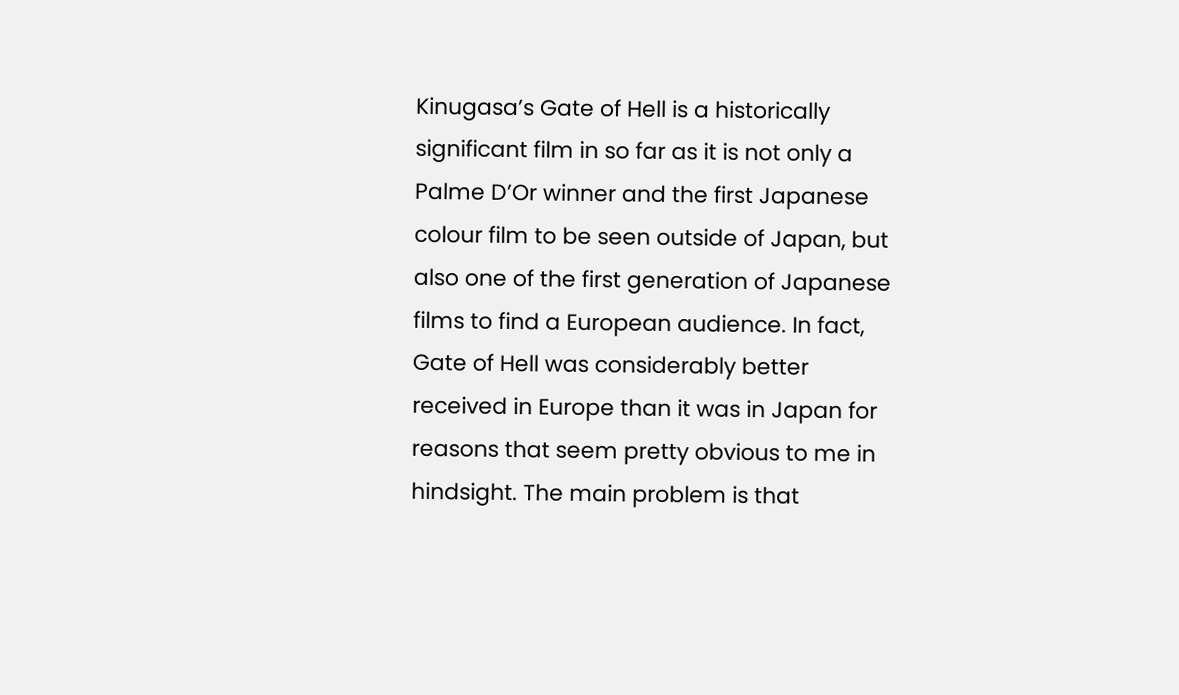Kinugasa’s Gate of Hell is a historically significant film in so far as it is not only a Palme D’Or winner and the first Japanese colour film to be seen outside of Japan, but also one of the first generation of Japanese films to find a European audience. In fact, Gate of Hell was considerably better received in Europe than it was in Japan for reasons that seem pretty obvious to me in hindsight. The main problem is that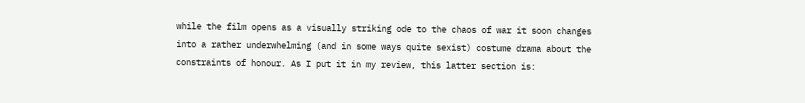while the film opens as a visually striking ode to the chaos of war it soon changes into a rather underwhelming (and in some ways quite sexist) costume drama about the constraints of honour. As I put it in my review, this latter section is: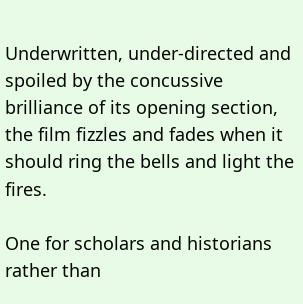Underwritten, under-directed and spoiled by the concussive brilliance of its opening section, the film fizzles and fades when it should ring the bells and light the fires.

One for scholars and historians rather than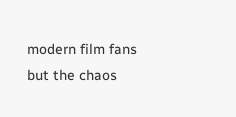modern film fans but the chaos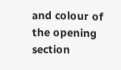and colour of the opening section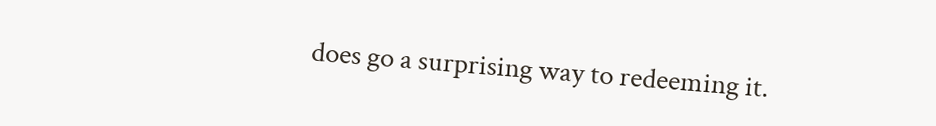does go a surprising way to redeeming it.